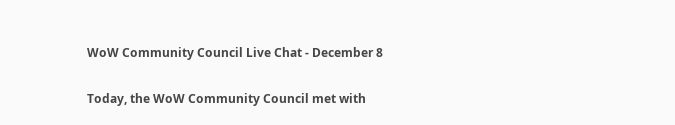WoW Community Council Live Chat - December 8

Today, the WoW Community Council met with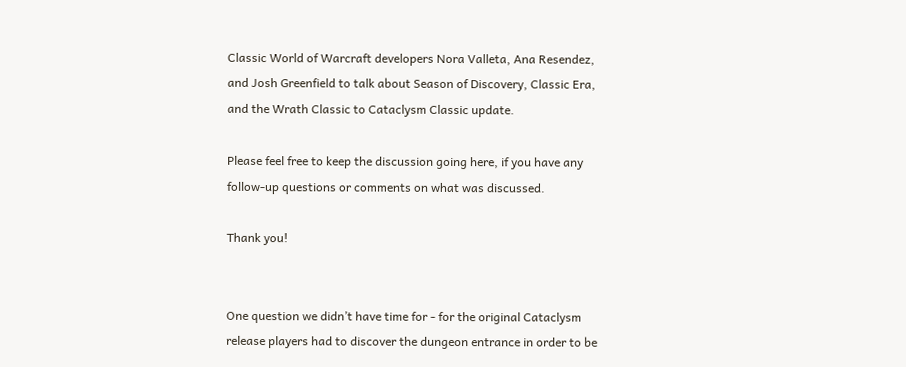Classic World of Warcraft developers Nora Valleta, Ana Resendez, and Josh Greenfield to talk about Season of Discovery, Classic Era, and the Wrath Classic to Cataclysm Classic update.

Please feel free to keep the discussion going here, if you have any follow-up questions or comments on what was discussed.

Thank you!


One question we didn’t have time for - for the original Cataclysm release players had to discover the dungeon entrance in order to be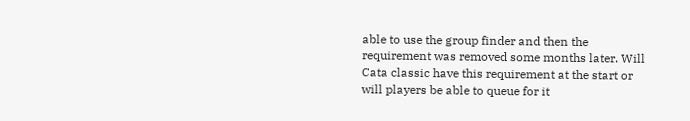able to use the group finder and then the requirement was removed some months later. Will Cata classic have this requirement at the start or will players be able to queue for it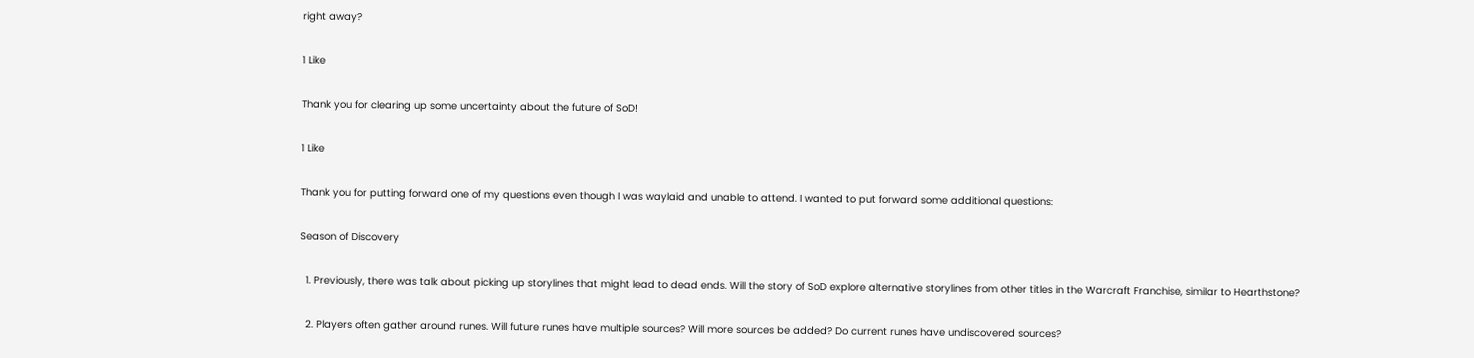right away?

1 Like

Thank you for clearing up some uncertainty about the future of SoD!

1 Like

Thank you for putting forward one of my questions even though I was waylaid and unable to attend. I wanted to put forward some additional questions:

Season of Discovery

  1. Previously, there was talk about picking up storylines that might lead to dead ends. Will the story of SoD explore alternative storylines from other titles in the Warcraft Franchise, similar to Hearthstone?

  2. Players often gather around runes. Will future runes have multiple sources? Will more sources be added? Do current runes have undiscovered sources?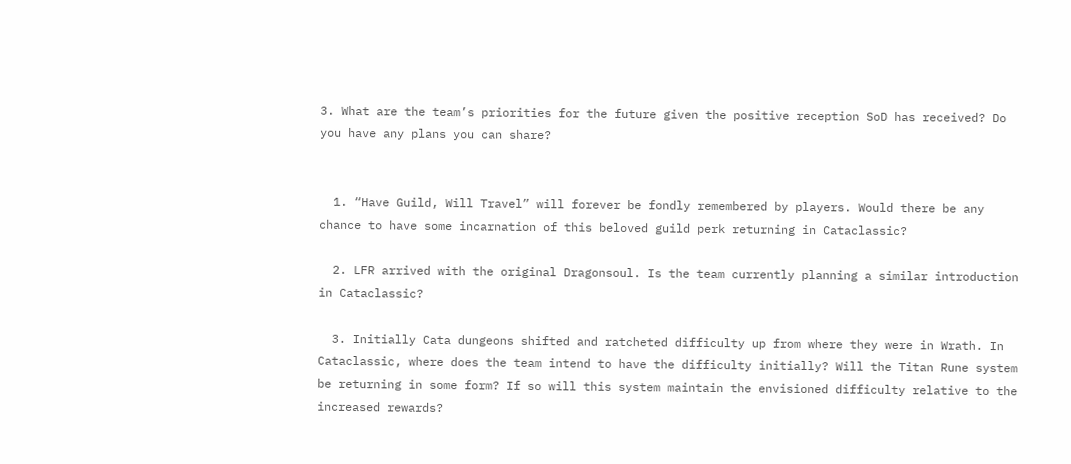3. What are the team’s priorities for the future given the positive reception SoD has received? Do you have any plans you can share?


  1. “Have Guild, Will Travel” will forever be fondly remembered by players. Would there be any chance to have some incarnation of this beloved guild perk returning in Cataclassic?

  2. LFR arrived with the original Dragonsoul. Is the team currently planning a similar introduction in Cataclassic?

  3. Initially Cata dungeons shifted and ratcheted difficulty up from where they were in Wrath. In Cataclassic, where does the team intend to have the difficulty initially? Will the Titan Rune system be returning in some form? If so will this system maintain the envisioned difficulty relative to the increased rewards?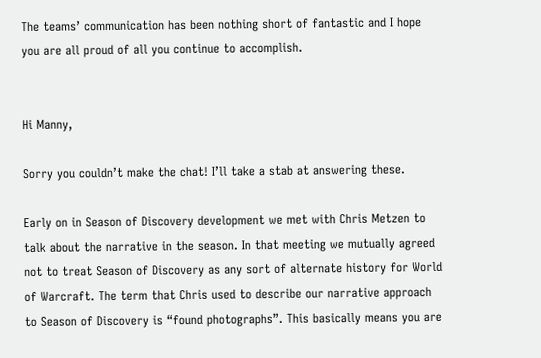The teams’ communication has been nothing short of fantastic and I hope you are all proud of all you continue to accomplish.


Hi Manny,

Sorry you couldn’t make the chat! I’ll take a stab at answering these.

Early on in Season of Discovery development we met with Chris Metzen to talk about the narrative in the season. In that meeting we mutually agreed not to treat Season of Discovery as any sort of alternate history for World of Warcraft. The term that Chris used to describe our narrative approach to Season of Discovery is “found photographs”. This basically means you are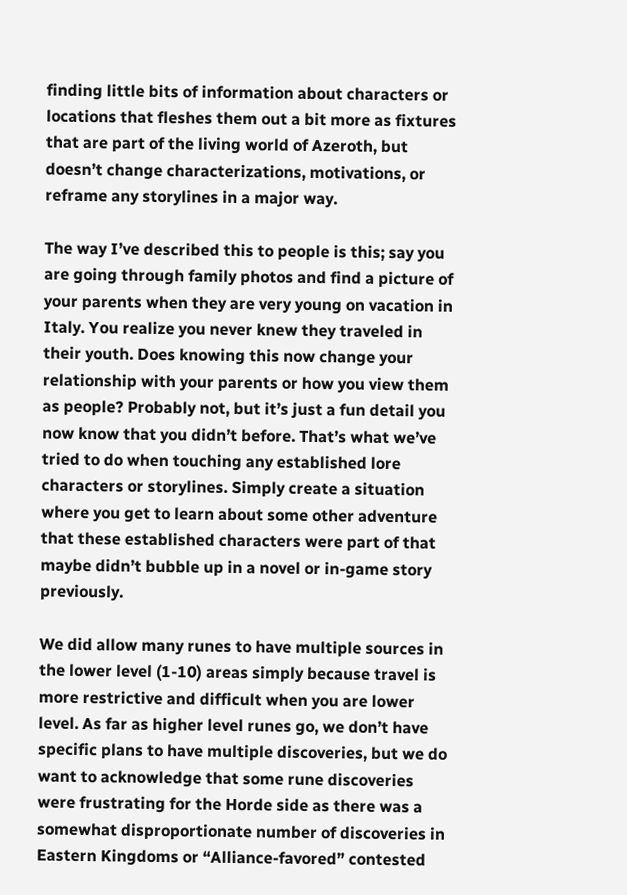finding little bits of information about characters or locations that fleshes them out a bit more as fixtures that are part of the living world of Azeroth, but doesn’t change characterizations, motivations, or reframe any storylines in a major way.

The way I’ve described this to people is this; say you are going through family photos and find a picture of your parents when they are very young on vacation in Italy. You realize you never knew they traveled in their youth. Does knowing this now change your relationship with your parents or how you view them as people? Probably not, but it’s just a fun detail you now know that you didn’t before. That’s what we’ve tried to do when touching any established lore characters or storylines. Simply create a situation where you get to learn about some other adventure that these established characters were part of that maybe didn’t bubble up in a novel or in-game story previously.

We did allow many runes to have multiple sources in the lower level (1-10) areas simply because travel is more restrictive and difficult when you are lower level. As far as higher level runes go, we don’t have specific plans to have multiple discoveries, but we do want to acknowledge that some rune discoveries were frustrating for the Horde side as there was a somewhat disproportionate number of discoveries in Eastern Kingdoms or “Alliance-favored” contested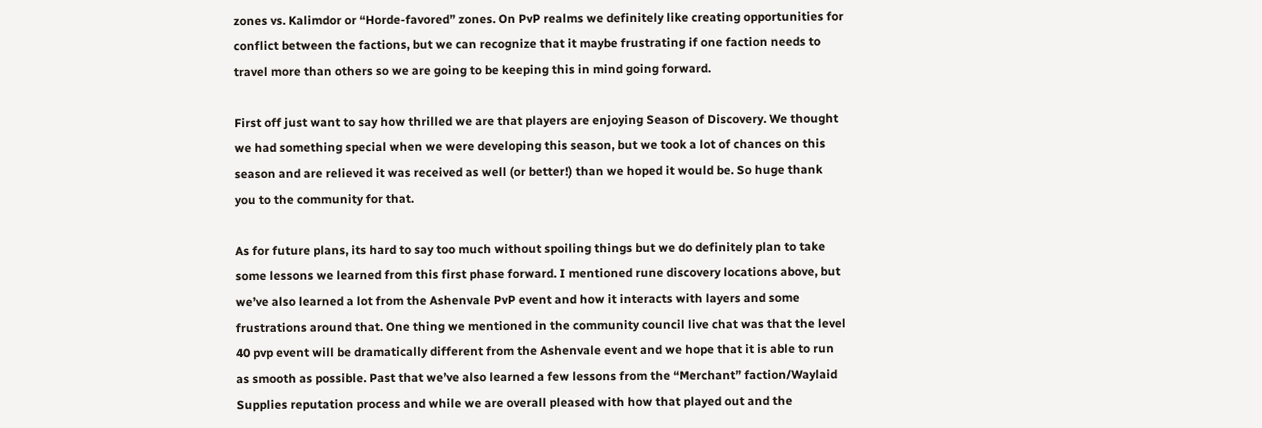zones vs. Kalimdor or “Horde-favored” zones. On PvP realms we definitely like creating opportunities for conflict between the factions, but we can recognize that it maybe frustrating if one faction needs to travel more than others so we are going to be keeping this in mind going forward.

First off just want to say how thrilled we are that players are enjoying Season of Discovery. We thought we had something special when we were developing this season, but we took a lot of chances on this season and are relieved it was received as well (or better!) than we hoped it would be. So huge thank you to the community for that.

As for future plans, its hard to say too much without spoiling things but we do definitely plan to take some lessons we learned from this first phase forward. I mentioned rune discovery locations above, but we’ve also learned a lot from the Ashenvale PvP event and how it interacts with layers and some frustrations around that. One thing we mentioned in the community council live chat was that the level 40 pvp event will be dramatically different from the Ashenvale event and we hope that it is able to run as smooth as possible. Past that we’ve also learned a few lessons from the “Merchant” faction/Waylaid Supplies reputation process and while we are overall pleased with how that played out and the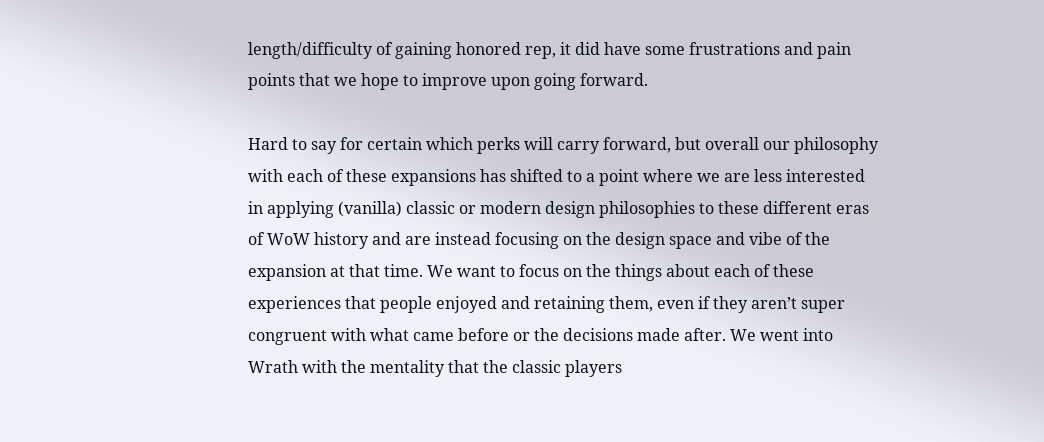length/difficulty of gaining honored rep, it did have some frustrations and pain points that we hope to improve upon going forward.

Hard to say for certain which perks will carry forward, but overall our philosophy with each of these expansions has shifted to a point where we are less interested in applying (vanilla) classic or modern design philosophies to these different eras of WoW history and are instead focusing on the design space and vibe of the expansion at that time. We want to focus on the things about each of these experiences that people enjoyed and retaining them, even if they aren’t super congruent with what came before or the decisions made after. We went into Wrath with the mentality that the classic players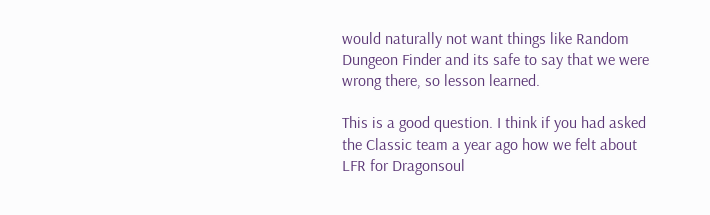would naturally not want things like Random Dungeon Finder and its safe to say that we were wrong there, so lesson learned.

This is a good question. I think if you had asked the Classic team a year ago how we felt about LFR for Dragonsoul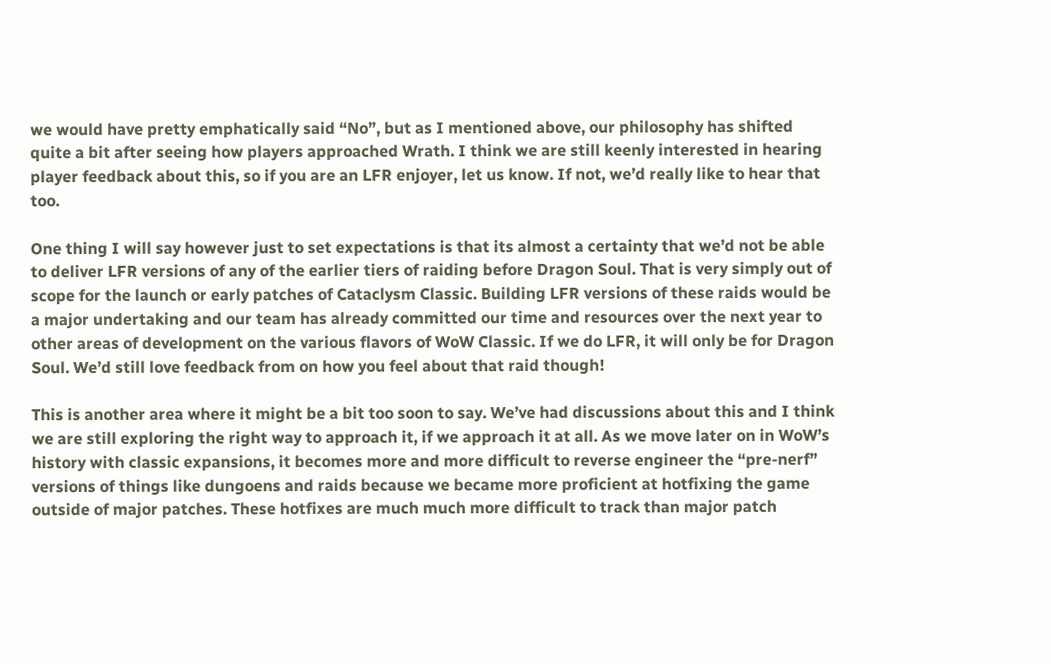we would have pretty emphatically said “No”, but as I mentioned above, our philosophy has shifted quite a bit after seeing how players approached Wrath. I think we are still keenly interested in hearing player feedback about this, so if you are an LFR enjoyer, let us know. If not, we’d really like to hear that too.

One thing I will say however just to set expectations is that its almost a certainty that we’d not be able to deliver LFR versions of any of the earlier tiers of raiding before Dragon Soul. That is very simply out of scope for the launch or early patches of Cataclysm Classic. Building LFR versions of these raids would be a major undertaking and our team has already committed our time and resources over the next year to other areas of development on the various flavors of WoW Classic. If we do LFR, it will only be for Dragon Soul. We’d still love feedback from on how you feel about that raid though!

This is another area where it might be a bit too soon to say. We’ve had discussions about this and I think we are still exploring the right way to approach it, if we approach it at all. As we move later on in WoW’s history with classic expansions, it becomes more and more difficult to reverse engineer the “pre-nerf” versions of things like dungoens and raids because we became more proficient at hotfixing the game outside of major patches. These hotfixes are much much more difficult to track than major patch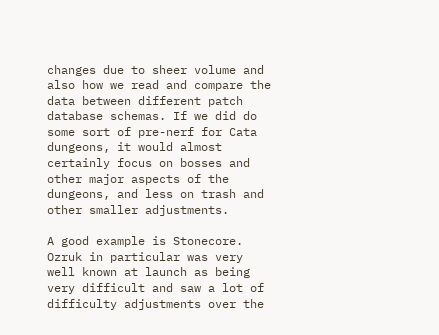changes due to sheer volume and also how we read and compare the data between different patch database schemas. If we did do some sort of pre-nerf for Cata dungeons, it would almost certainly focus on bosses and other major aspects of the dungeons, and less on trash and other smaller adjustments.

A good example is Stonecore. Ozruk in particular was very well known at launch as being very difficult and saw a lot of difficulty adjustments over the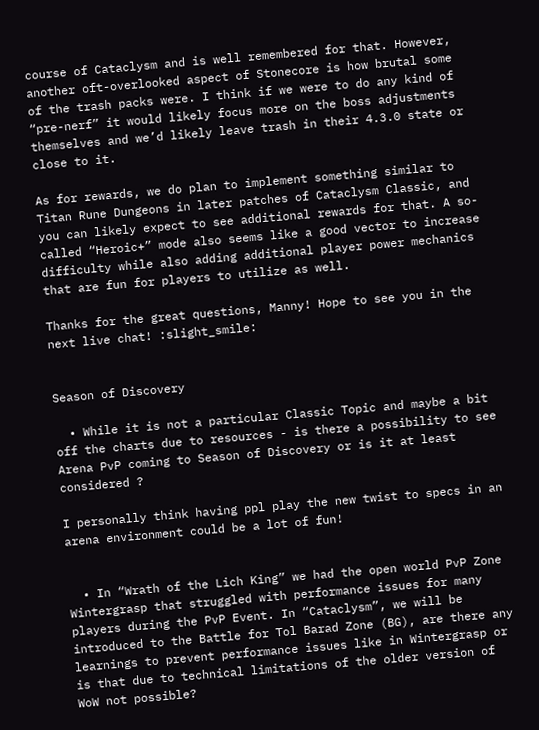course of Cataclysm and is well remembered for that. However, another oft-overlooked aspect of Stonecore is how brutal some of the trash packs were. I think if we were to do any kind of “pre-nerf” it would likely focus more on the boss adjustments themselves and we’d likely leave trash in their 4.3.0 state or close to it.

As for rewards, we do plan to implement something similar to Titan Rune Dungeons in later patches of Cataclysm Classic, and you can likely expect to see additional rewards for that. A so-called “Heroic+” mode also seems like a good vector to increase difficulty while also adding additional player power mechanics that are fun for players to utilize as well.

Thanks for the great questions, Manny! Hope to see you in the next live chat! :slight_smile:


Season of Discovery

  • While it is not a particular Classic Topic and maybe a bit off the charts due to resources - is there a possibility to see Arena PvP coming to Season of Discovery or is it at least considered ?

I personally think having ppl play the new twist to specs in an arena environment could be a lot of fun!


  • In “Wrath of the Lich King” we had the open world PvP Zone Wintergrasp that struggled with performance issues for many players during the PvP Event. In “Cataclysm”, we will be introduced to the Battle for Tol Barad Zone (BG), are there any learnings to prevent performance issues like in Wintergrasp or is that due to technical limitations of the older version of WoW not possible?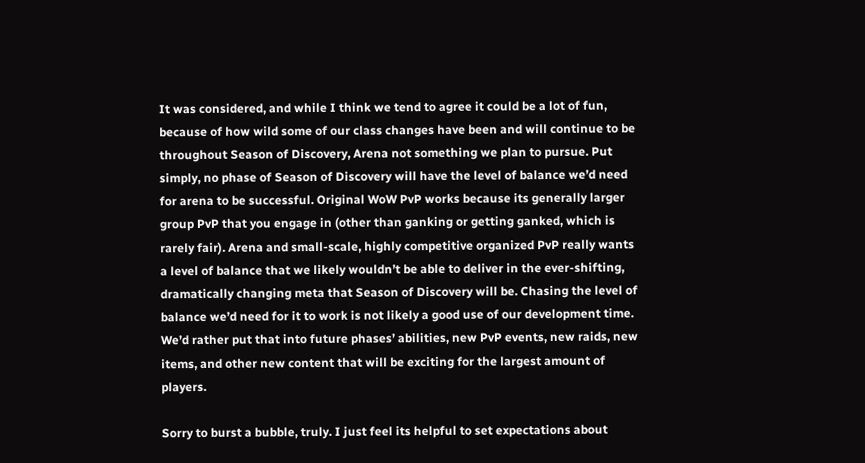It was considered, and while I think we tend to agree it could be a lot of fun, because of how wild some of our class changes have been and will continue to be throughout Season of Discovery, Arena not something we plan to pursue. Put simply, no phase of Season of Discovery will have the level of balance we’d need for arena to be successful. Original WoW PvP works because its generally larger group PvP that you engage in (other than ganking or getting ganked, which is rarely fair). Arena and small-scale, highly competitive organized PvP really wants a level of balance that we likely wouldn’t be able to deliver in the ever-shifting, dramatically changing meta that Season of Discovery will be. Chasing the level of balance we’d need for it to work is not likely a good use of our development time. We’d rather put that into future phases’ abilities, new PvP events, new raids, new items, and other new content that will be exciting for the largest amount of players.

Sorry to burst a bubble, truly. I just feel its helpful to set expectations about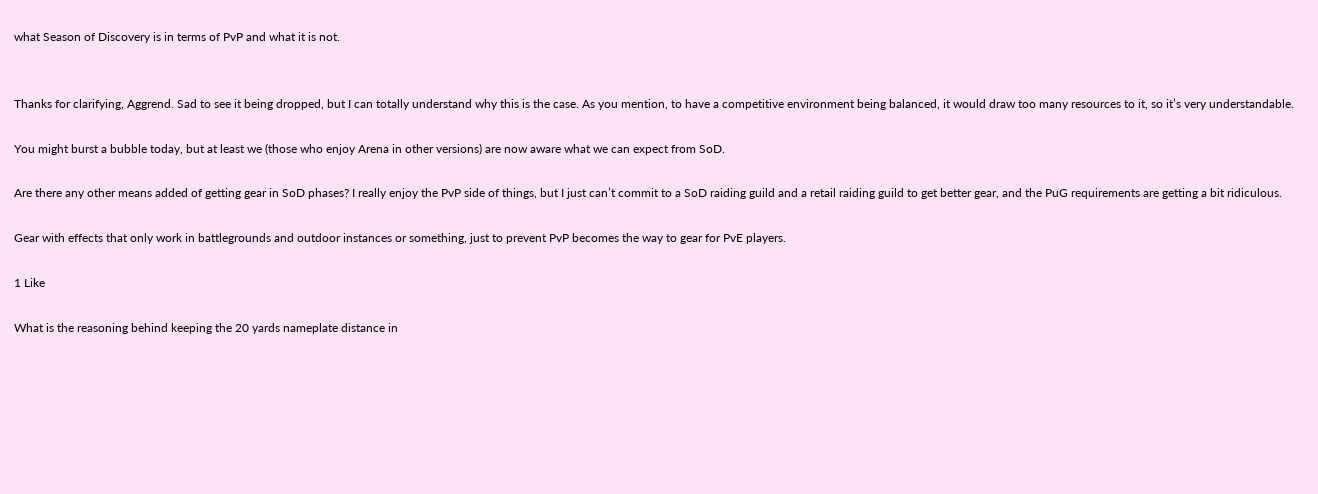what Season of Discovery is in terms of PvP and what it is not.


Thanks for clarifying, Aggrend. Sad to see it being dropped, but I can totally understand why this is the case. As you mention, to have a competitive environment being balanced, it would draw too many resources to it, so it’s very understandable.

You might burst a bubble today, but at least we (those who enjoy Arena in other versions) are now aware what we can expect from SoD.

Are there any other means added of getting gear in SoD phases? I really enjoy the PvP side of things, but I just can’t commit to a SoD raiding guild and a retail raiding guild to get better gear, and the PuG requirements are getting a bit ridiculous.

Gear with effects that only work in battlegrounds and outdoor instances or something, just to prevent PvP becomes the way to gear for PvE players.

1 Like

What is the reasoning behind keeping the 20 yards nameplate distance in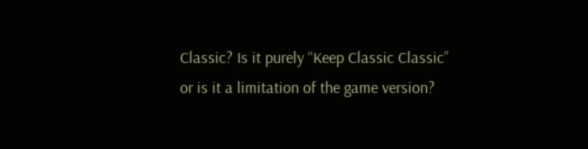Classic? Is it purely “Keep Classic Classic” or is it a limitation of the game version?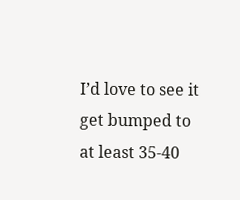I’d love to see it get bumped to at least 35-40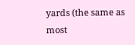yards (the same as most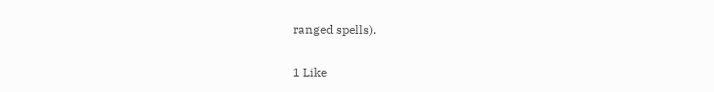ranged spells).

1 Like